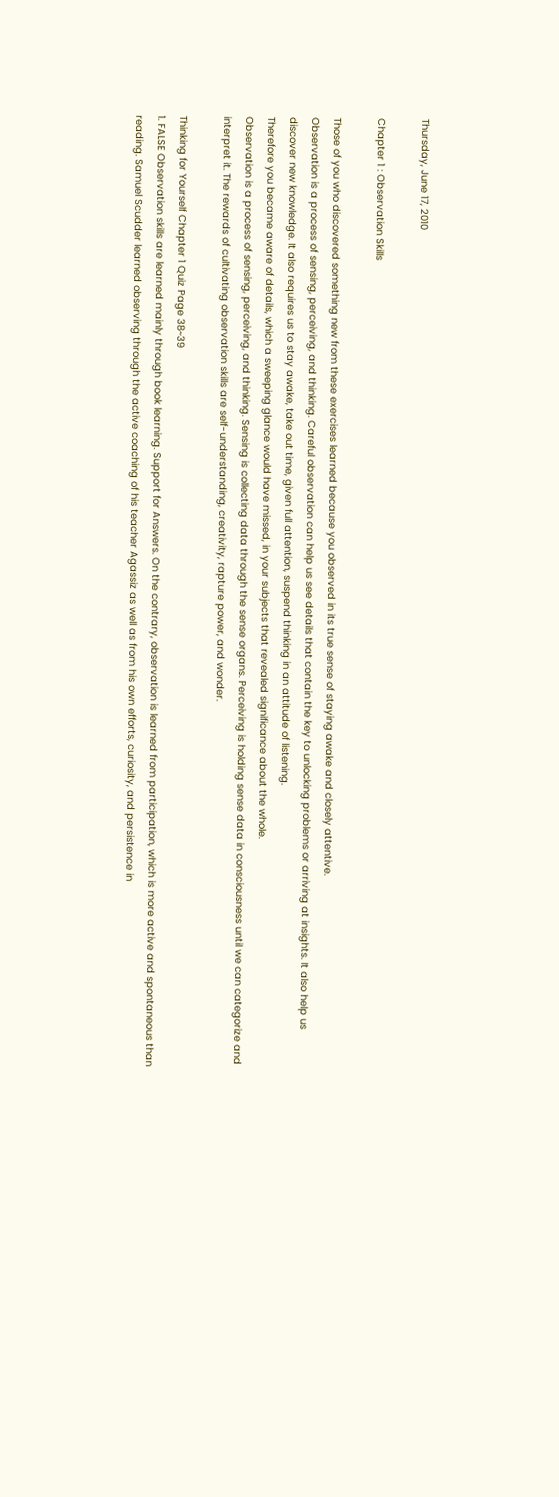Thursday, June 17, 2010

Chapter 1 : Observation Skills

Those of you who discovered something new from these exercises learned because you observed in its true sense of staying awake and closely attentive.
Observation is a process of sensing, perceiving, and thinking. Careful observation can help us see details that contain the key to unlocking problems or arriving at insights. It also help us discover new knowledge. It also requires us to stay awake, take out time, given full attention, suspend thinking in an attitude of listening.
Therefore you became aware of details, which a sweeping glance would have missed, in your subjects that revealed significance about the whole.
Observation is a process of sensing, perceiving, and thinking. Sensing is collecting data through the sense organs. Perceiving is holding sense data in consciousness until we can categorize and interpret it. The rewards of cultivating observation skills are self-understanding, creativity, rapture power, and wonder.

Thinking for Yourself Chapter 1 Quiz Page 38~39
1. FALSE Observation skills are learned mainly through book learning. Support for Answers. On the contrary, observation is learned from participation, which is more active and spontaneous than reading. Samuel Scudder learned observing through the active coaching of his teacher Agassiz as well as from his own efforts, curiosity, and persistence in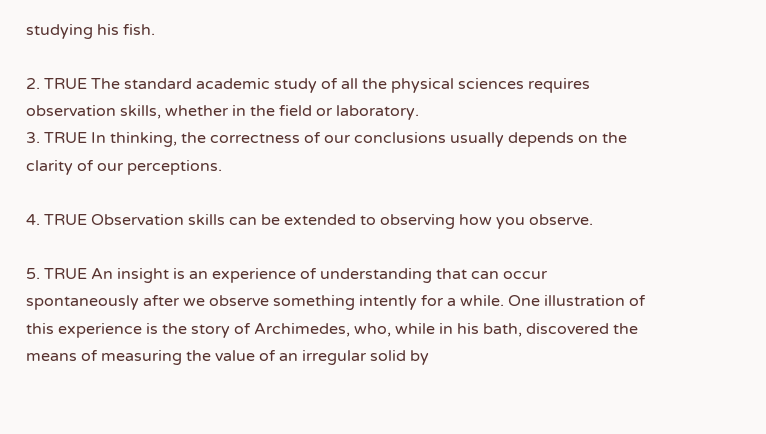studying his fish.

2. TRUE The standard academic study of all the physical sciences requires observation skills, whether in the field or laboratory.
3. TRUE In thinking, the correctness of our conclusions usually depends on the clarity of our perceptions.

4. TRUE Observation skills can be extended to observing how you observe.

5. TRUE An insight is an experience of understanding that can occur spontaneously after we observe something intently for a while. One illustration of this experience is the story of Archimedes, who, while in his bath, discovered the means of measuring the value of an irregular solid by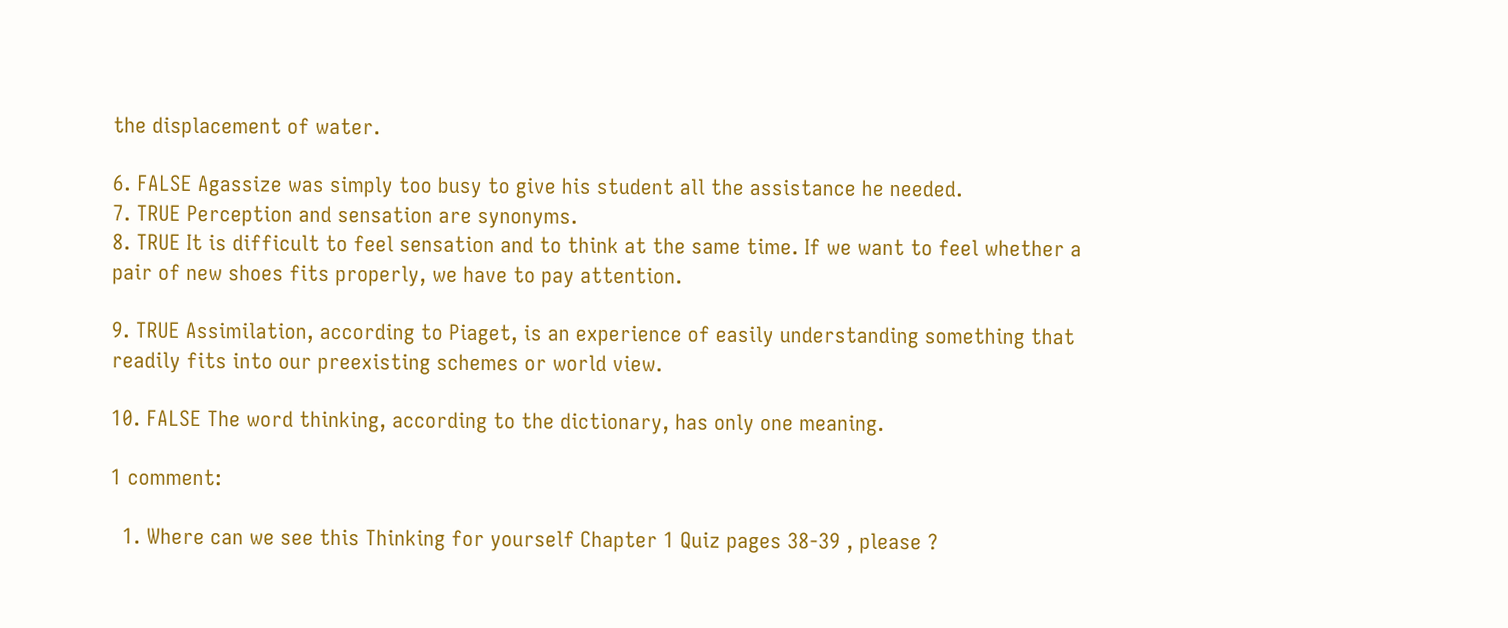the displacement of water.

6. FALSE Agassize was simply too busy to give his student all the assistance he needed.
7. TRUE Perception and sensation are synonyms.
8. TRUE It is difficult to feel sensation and to think at the same time. If we want to feel whether a pair of new shoes fits properly, we have to pay attention.

9. TRUE Assimilation, according to Piaget, is an experience of easily understanding something that readily fits into our preexisting schemes or world view.

10. FALSE The word thinking, according to the dictionary, has only one meaning.

1 comment:

  1. Where can we see this Thinking for yourself Chapter 1 Quiz pages 38-39 , please ?